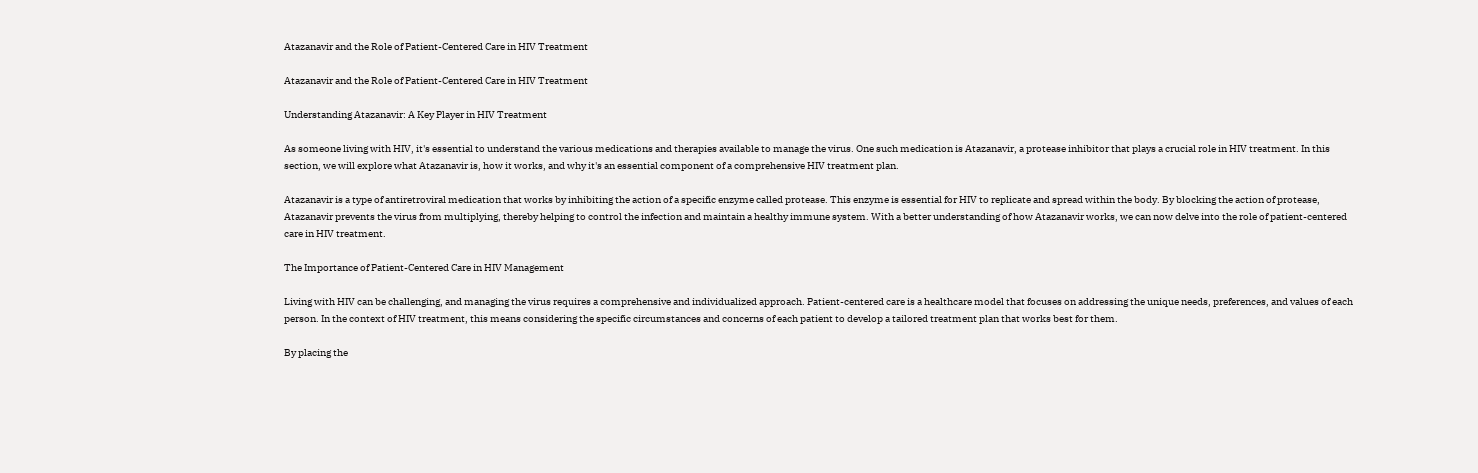Atazanavir and the Role of Patient-Centered Care in HIV Treatment

Atazanavir and the Role of Patient-Centered Care in HIV Treatment

Understanding Atazanavir: A Key Player in HIV Treatment

As someone living with HIV, it's essential to understand the various medications and therapies available to manage the virus. One such medication is Atazanavir, a protease inhibitor that plays a crucial role in HIV treatment. In this section, we will explore what Atazanavir is, how it works, and why it's an essential component of a comprehensive HIV treatment plan.

Atazanavir is a type of antiretroviral medication that works by inhibiting the action of a specific enzyme called protease. This enzyme is essential for HIV to replicate and spread within the body. By blocking the action of protease, Atazanavir prevents the virus from multiplying, thereby helping to control the infection and maintain a healthy immune system. With a better understanding of how Atazanavir works, we can now delve into the role of patient-centered care in HIV treatment.

The Importance of Patient-Centered Care in HIV Management

Living with HIV can be challenging, and managing the virus requires a comprehensive and individualized approach. Patient-centered care is a healthcare model that focuses on addressing the unique needs, preferences, and values of each person. In the context of HIV treatment, this means considering the specific circumstances and concerns of each patient to develop a tailored treatment plan that works best for them.

By placing the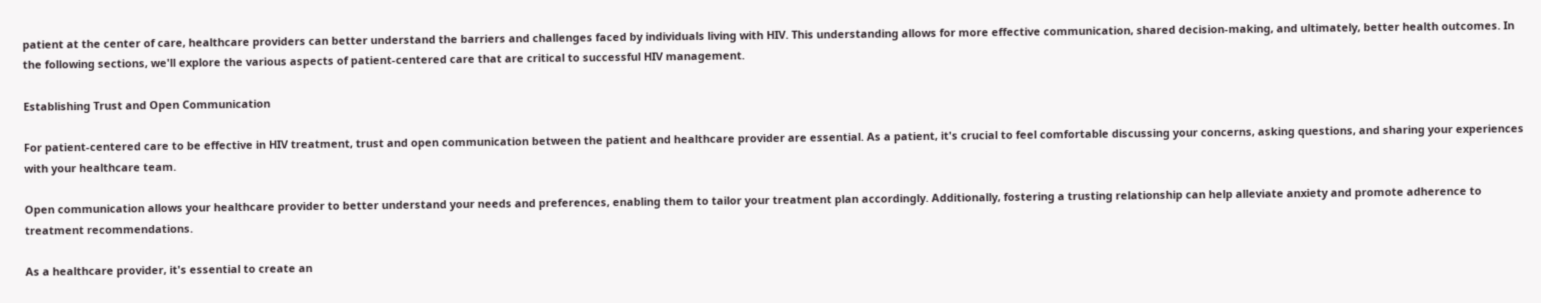patient at the center of care, healthcare providers can better understand the barriers and challenges faced by individuals living with HIV. This understanding allows for more effective communication, shared decision-making, and ultimately, better health outcomes. In the following sections, we'll explore the various aspects of patient-centered care that are critical to successful HIV management.

Establishing Trust and Open Communication

For patient-centered care to be effective in HIV treatment, trust and open communication between the patient and healthcare provider are essential. As a patient, it's crucial to feel comfortable discussing your concerns, asking questions, and sharing your experiences with your healthcare team.

Open communication allows your healthcare provider to better understand your needs and preferences, enabling them to tailor your treatment plan accordingly. Additionally, fostering a trusting relationship can help alleviate anxiety and promote adherence to treatment recommendations.

As a healthcare provider, it's essential to create an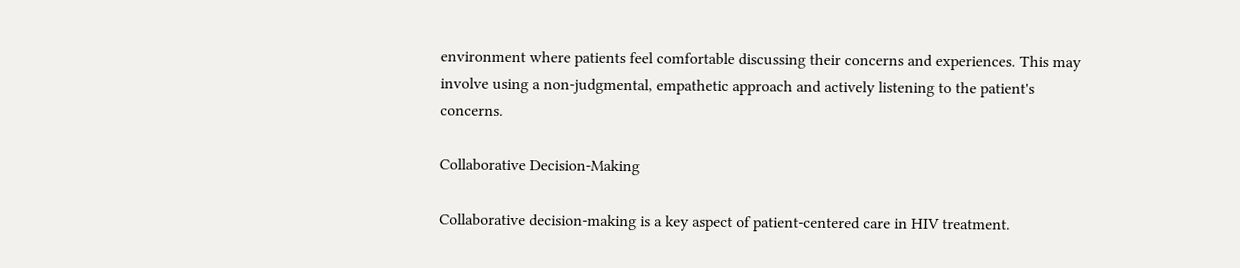environment where patients feel comfortable discussing their concerns and experiences. This may involve using a non-judgmental, empathetic approach and actively listening to the patient's concerns.

Collaborative Decision-Making

Collaborative decision-making is a key aspect of patient-centered care in HIV treatment.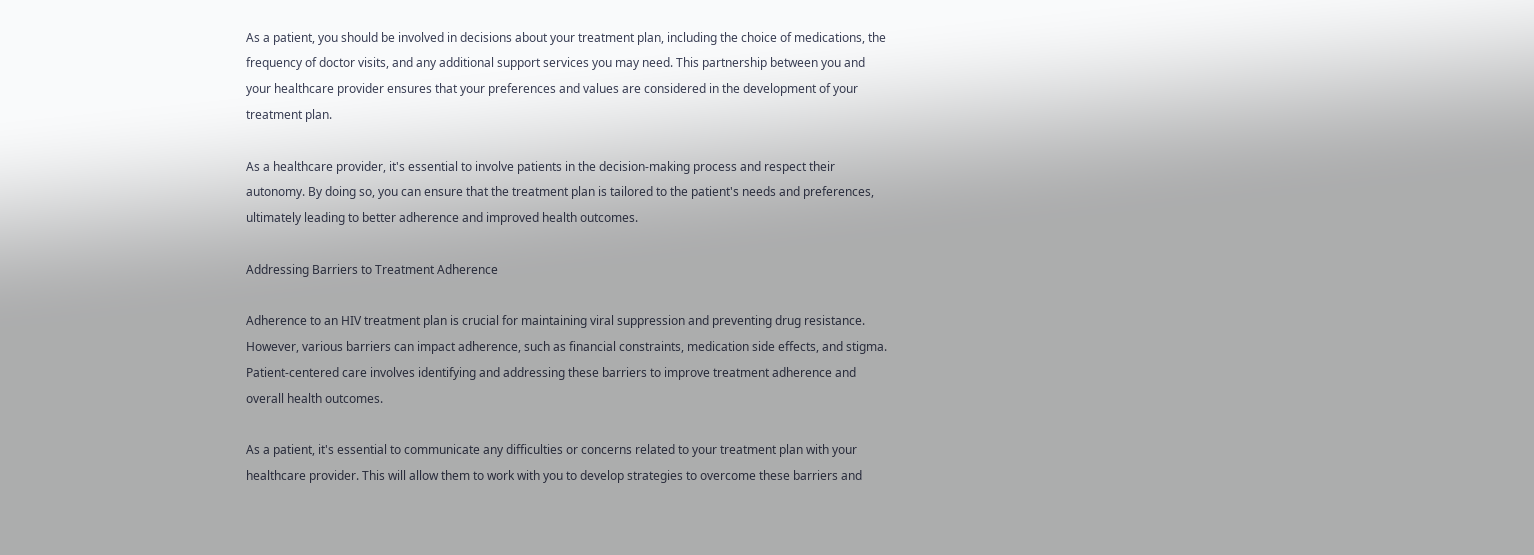As a patient, you should be involved in decisions about your treatment plan, including the choice of medications, the frequency of doctor visits, and any additional support services you may need. This partnership between you and your healthcare provider ensures that your preferences and values are considered in the development of your treatment plan.

As a healthcare provider, it's essential to involve patients in the decision-making process and respect their autonomy. By doing so, you can ensure that the treatment plan is tailored to the patient's needs and preferences, ultimately leading to better adherence and improved health outcomes.

Addressing Barriers to Treatment Adherence

Adherence to an HIV treatment plan is crucial for maintaining viral suppression and preventing drug resistance. However, various barriers can impact adherence, such as financial constraints, medication side effects, and stigma. Patient-centered care involves identifying and addressing these barriers to improve treatment adherence and overall health outcomes.

As a patient, it's essential to communicate any difficulties or concerns related to your treatment plan with your healthcare provider. This will allow them to work with you to develop strategies to overcome these barriers and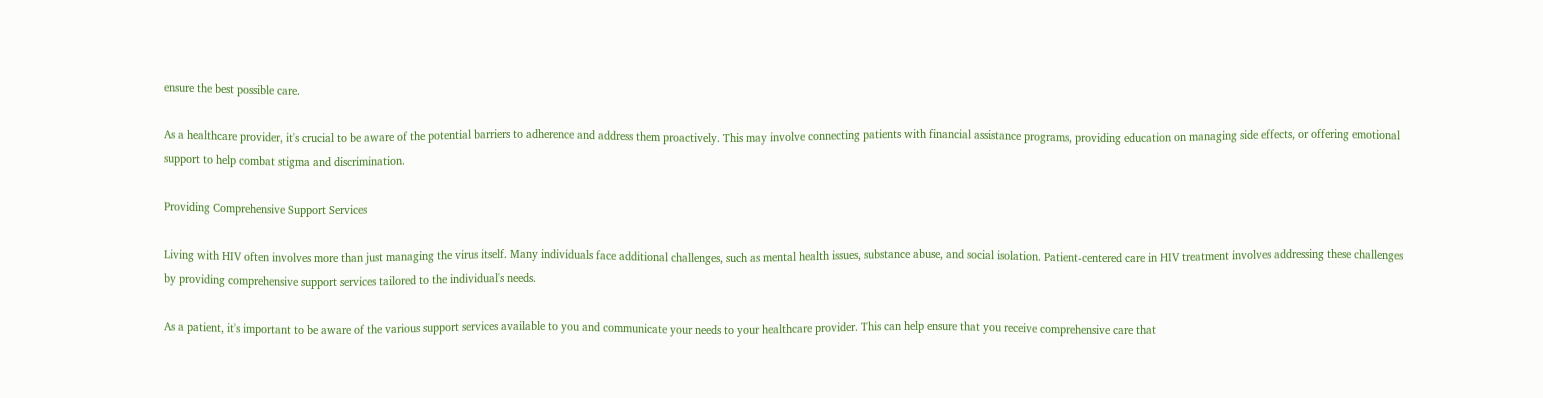ensure the best possible care.

As a healthcare provider, it's crucial to be aware of the potential barriers to adherence and address them proactively. This may involve connecting patients with financial assistance programs, providing education on managing side effects, or offering emotional support to help combat stigma and discrimination.

Providing Comprehensive Support Services

Living with HIV often involves more than just managing the virus itself. Many individuals face additional challenges, such as mental health issues, substance abuse, and social isolation. Patient-centered care in HIV treatment involves addressing these challenges by providing comprehensive support services tailored to the individual's needs.

As a patient, it's important to be aware of the various support services available to you and communicate your needs to your healthcare provider. This can help ensure that you receive comprehensive care that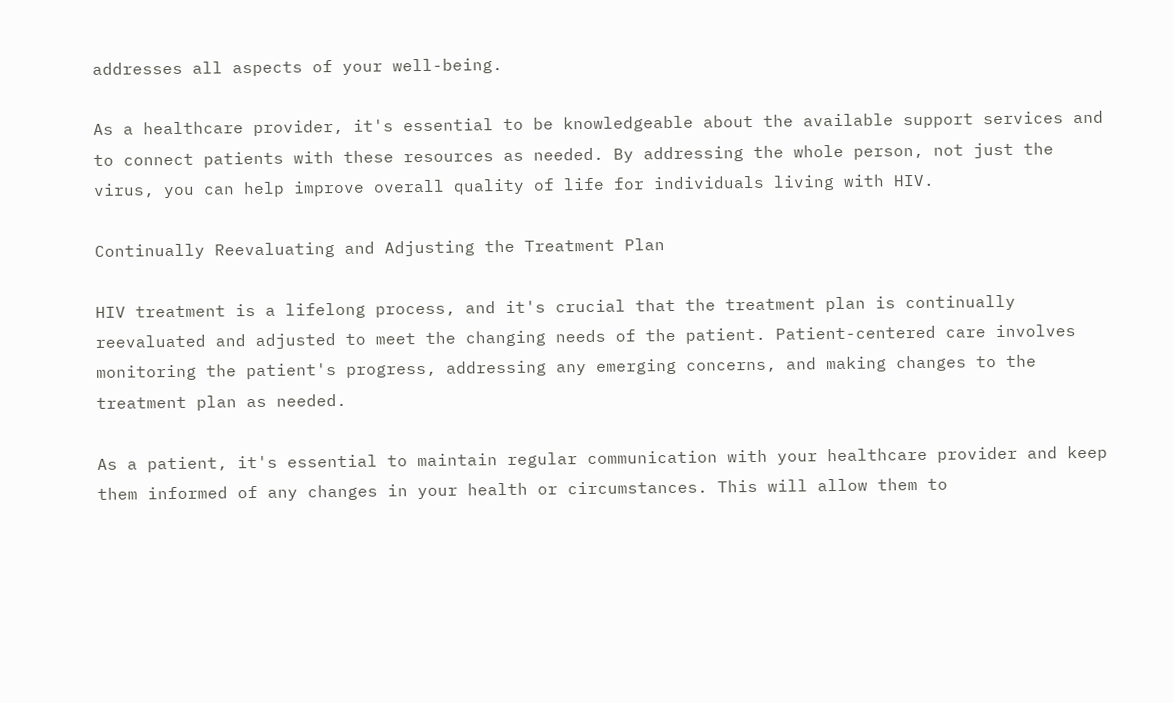addresses all aspects of your well-being.

As a healthcare provider, it's essential to be knowledgeable about the available support services and to connect patients with these resources as needed. By addressing the whole person, not just the virus, you can help improve overall quality of life for individuals living with HIV.

Continually Reevaluating and Adjusting the Treatment Plan

HIV treatment is a lifelong process, and it's crucial that the treatment plan is continually reevaluated and adjusted to meet the changing needs of the patient. Patient-centered care involves monitoring the patient's progress, addressing any emerging concerns, and making changes to the treatment plan as needed.

As a patient, it's essential to maintain regular communication with your healthcare provider and keep them informed of any changes in your health or circumstances. This will allow them to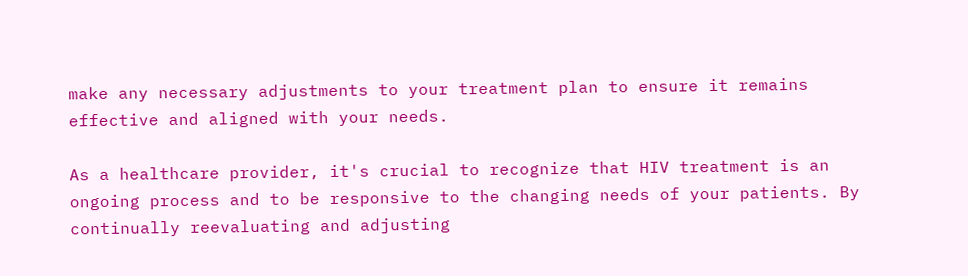make any necessary adjustments to your treatment plan to ensure it remains effective and aligned with your needs.

As a healthcare provider, it's crucial to recognize that HIV treatment is an ongoing process and to be responsive to the changing needs of your patients. By continually reevaluating and adjusting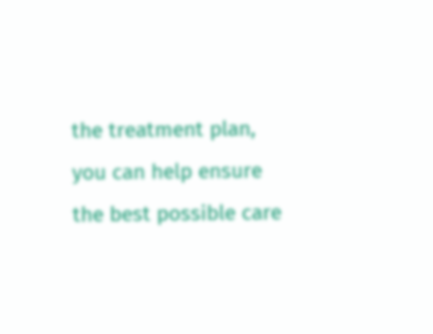the treatment plan, you can help ensure the best possible care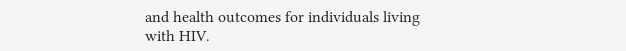and health outcomes for individuals living with HIV.